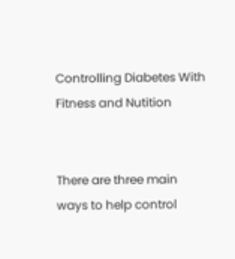Controlling Diabetes With Fitness and Nutition


There are three main ways to help control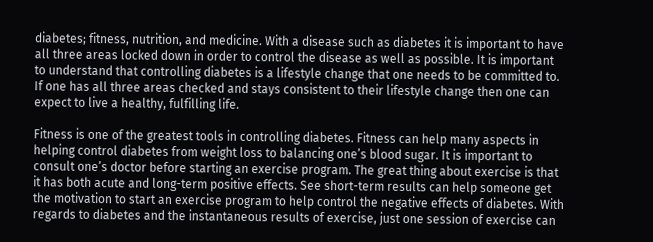diabetes; fitness, nutrition, and medicine. With a disease such as diabetes it is important to have all three areas locked down in order to control the disease as well as possible. It is important to understand that controlling diabetes is a lifestyle change that one needs to be committed to. If one has all three areas checked and stays consistent to their lifestyle change then one can expect to live a healthy, fulfilling life.

Fitness is one of the greatest tools in controlling diabetes. Fitness can help many aspects in helping control diabetes from weight loss to balancing one’s blood sugar. It is important to consult one’s doctor before starting an exercise program. The great thing about exercise is that it has both acute and long-term positive effects. See short-term results can help someone get the motivation to start an exercise program to help control the negative effects of diabetes. With regards to diabetes and the instantaneous results of exercise, just one session of exercise can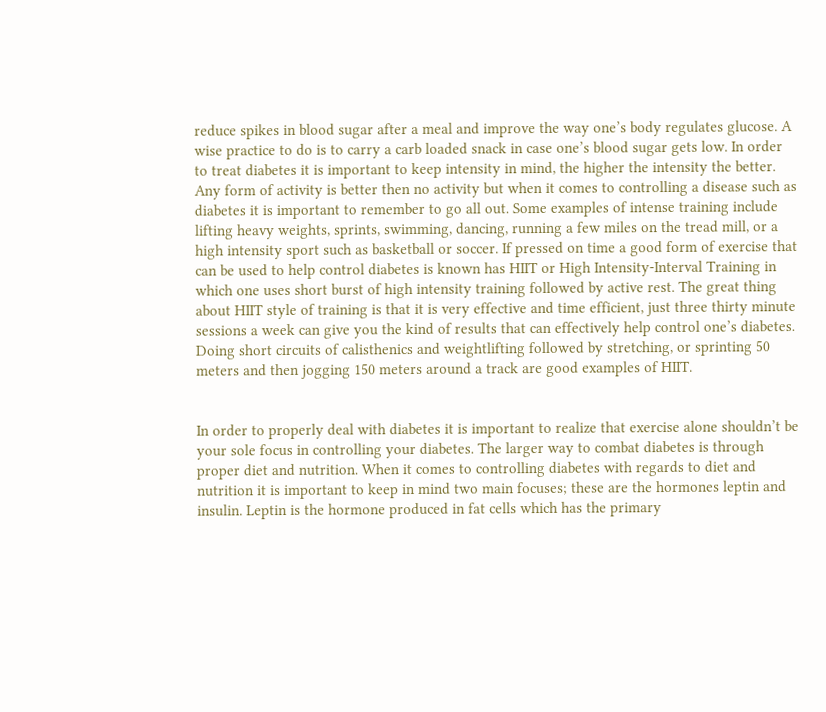reduce spikes in blood sugar after a meal and improve the way one’s body regulates glucose. A wise practice to do is to carry a carb loaded snack in case one’s blood sugar gets low. In order to treat diabetes it is important to keep intensity in mind, the higher the intensity the better. Any form of activity is better then no activity but when it comes to controlling a disease such as diabetes it is important to remember to go all out. Some examples of intense training include lifting heavy weights, sprints, swimming, dancing, running a few miles on the tread mill, or a high intensity sport such as basketball or soccer. If pressed on time a good form of exercise that can be used to help control diabetes is known has HIIT or High Intensity-Interval Training in which one uses short burst of high intensity training followed by active rest. The great thing about HIIT style of training is that it is very effective and time efficient, just three thirty minute sessions a week can give you the kind of results that can effectively help control one’s diabetes. Doing short circuits of calisthenics and weightlifting followed by stretching, or sprinting 50 meters and then jogging 150 meters around a track are good examples of HIIT.


In order to properly deal with diabetes it is important to realize that exercise alone shouldn’t be your sole focus in controlling your diabetes. The larger way to combat diabetes is through proper diet and nutrition. When it comes to controlling diabetes with regards to diet and nutrition it is important to keep in mind two main focuses; these are the hormones leptin and insulin. Leptin is the hormone produced in fat cells which has the primary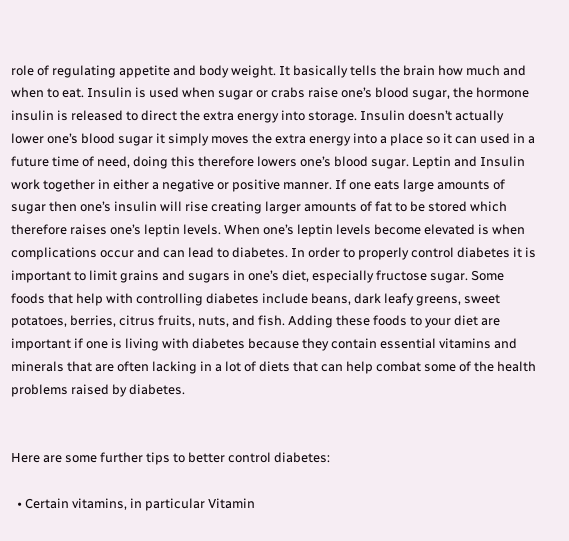role of regulating appetite and body weight. It basically tells the brain how much and when to eat. Insulin is used when sugar or crabs raise one’s blood sugar, the hormone insulin is released to direct the extra energy into storage. Insulin doesn’t actually lower one’s blood sugar it simply moves the extra energy into a place so it can used in a future time of need, doing this therefore lowers one’s blood sugar. Leptin and Insulin work together in either a negative or positive manner. If one eats large amounts of sugar then one’s insulin will rise creating larger amounts of fat to be stored which therefore raises one’s leptin levels. When one’s leptin levels become elevated is when complications occur and can lead to diabetes. In order to properly control diabetes it is important to limit grains and sugars in one’s diet, especially fructose sugar. Some foods that help with controlling diabetes include beans, dark leafy greens, sweet potatoes, berries, citrus fruits, nuts, and fish. Adding these foods to your diet are important if one is living with diabetes because they contain essential vitamins and minerals that are often lacking in a lot of diets that can help combat some of the health problems raised by diabetes.


Here are some further tips to better control diabetes:

  • Certain vitamins, in particular Vitamin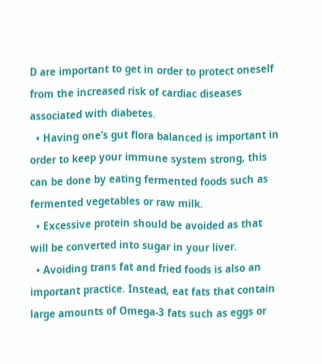D are important to get in order to protect oneself from the increased risk of cardiac diseases associated with diabetes.
  • Having one’s gut flora balanced is important in order to keep your immune system strong, this can be done by eating fermented foods such as fermented vegetables or raw milk.
  • Excessive protein should be avoided as that will be converted into sugar in your liver.
  • Avoiding trans fat and fried foods is also an important practice. Instead, eat fats that contain large amounts of Omega-3 fats such as eggs or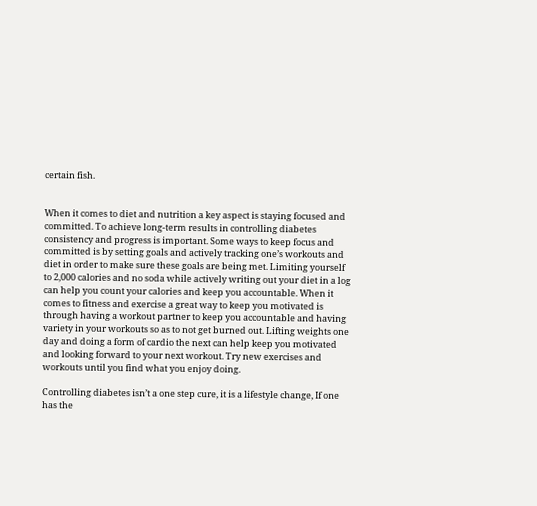certain fish.


When it comes to diet and nutrition a key aspect is staying focused and committed. To achieve long-term results in controlling diabetes consistency and progress is important. Some ways to keep focus and committed is by setting goals and actively tracking one’s workouts and diet in order to make sure these goals are being met. Limiting yourself to 2,000 calories and no soda while actively writing out your diet in a log can help you count your calories and keep you accountable. When it comes to fitness and exercise a great way to keep you motivated is through having a workout partner to keep you accountable and having variety in your workouts so as to not get burned out. Lifting weights one day and doing a form of cardio the next can help keep you motivated and looking forward to your next workout. Try new exercises and workouts until you find what you enjoy doing.

Controlling diabetes isn’t a one step cure, it is a lifestyle change, If one has the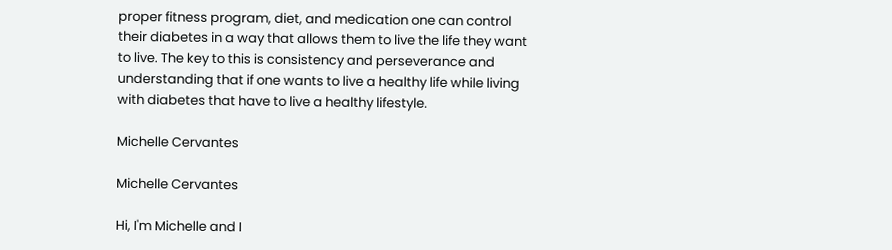proper fitness program, diet, and medication one can control their diabetes in a way that allows them to live the life they want to live. The key to this is consistency and perseverance and understanding that if one wants to live a healthy life while living with diabetes that have to live a healthy lifestyle.

Michelle Cervantes

Michelle Cervantes

Hi, I'm Michelle and I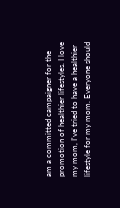am a committed campaigner for the promotion of healthier lifestyles. I love my mom, I've tried to have a healthier lifestyle for my mom. Everyone should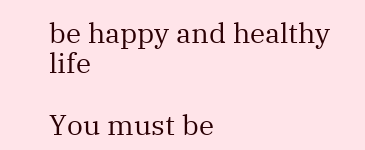be happy and healthy life

You must be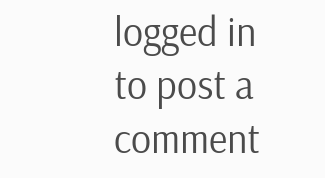logged in to post a comment